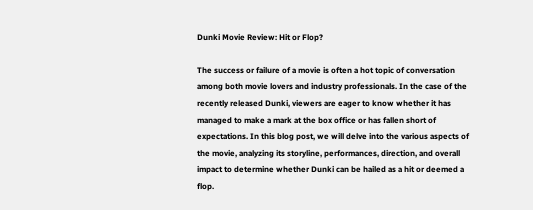Dunki Movie Review: Hit or Flop?

The success or failure of a movie is often a hot topic of conversation among both movie lovers and industry professionals. In the case of the recently released Dunki, viewers are eager to know whether it has managed to make a mark at the box office or has fallen short of expectations. In this blog post, we will delve into the various aspects of the movie, analyzing its storyline, performances, direction, and overall impact to determine whether Dunki can be hailed as a hit or deemed a flop.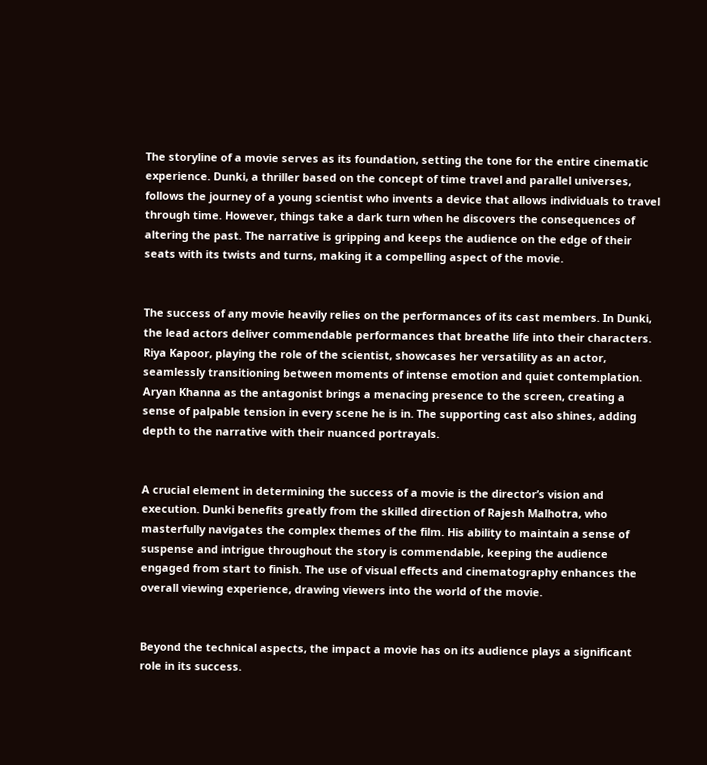The storyline of a movie serves as its foundation, setting the tone for the entire cinematic experience. Dunki, a thriller based on the concept of time travel and parallel universes, follows the journey of a young scientist who invents a device that allows individuals to travel through time. However, things take a dark turn when he discovers the consequences of altering the past. The narrative is gripping and keeps the audience on the edge of their seats with its twists and turns, making it a compelling aspect of the movie.


The success of any movie heavily relies on the performances of its cast members. In Dunki, the lead actors deliver commendable performances that breathe life into their characters. Riya Kapoor, playing the role of the scientist, showcases her versatility as an actor, seamlessly transitioning between moments of intense emotion and quiet contemplation. Aryan Khanna as the antagonist brings a menacing presence to the screen, creating a sense of palpable tension in every scene he is in. The supporting cast also shines, adding depth to the narrative with their nuanced portrayals.


A crucial element in determining the success of a movie is the director’s vision and execution. Dunki benefits greatly from the skilled direction of Rajesh Malhotra, who masterfully navigates the complex themes of the film. His ability to maintain a sense of suspense and intrigue throughout the story is commendable, keeping the audience engaged from start to finish. The use of visual effects and cinematography enhances the overall viewing experience, drawing viewers into the world of the movie.


Beyond the technical aspects, the impact a movie has on its audience plays a significant role in its success.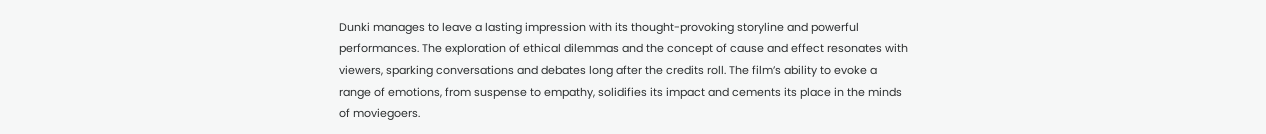Dunki manages to leave a lasting impression with its thought-provoking storyline and powerful performances. The exploration of ethical dilemmas and the concept of cause and effect resonates with viewers, sparking conversations and debates long after the credits roll. The film’s ability to evoke a range of emotions, from suspense to empathy, solidifies its impact and cements its place in the minds of moviegoers.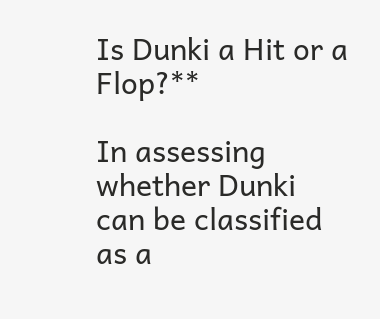Is Dunki a Hit or a Flop?**

In assessing whether Dunki can be classified as a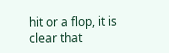hit or a flop, it is clear that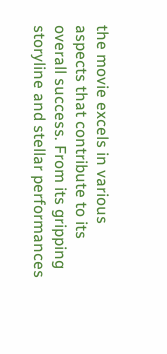the movie excels in various aspects that contribute to its overall success. From its gripping storyline and stellar performances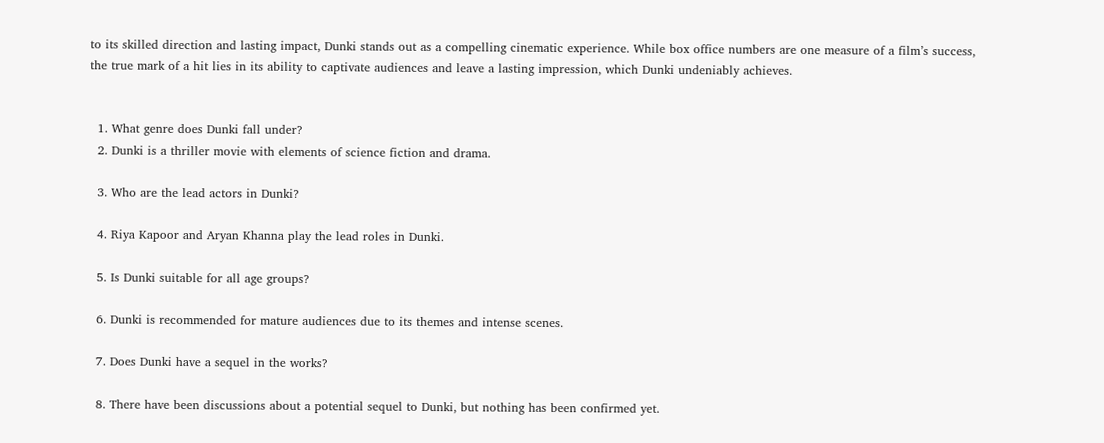to its skilled direction and lasting impact, Dunki stands out as a compelling cinematic experience. While box office numbers are one measure of a film’s success, the true mark of a hit lies in its ability to captivate audiences and leave a lasting impression, which Dunki undeniably achieves.


  1. What genre does Dunki fall under?
  2. Dunki is a thriller movie with elements of science fiction and drama.

  3. Who are the lead actors in Dunki?

  4. Riya Kapoor and Aryan Khanna play the lead roles in Dunki.

  5. Is Dunki suitable for all age groups?

  6. Dunki is recommended for mature audiences due to its themes and intense scenes.

  7. Does Dunki have a sequel in the works?

  8. There have been discussions about a potential sequel to Dunki, but nothing has been confirmed yet.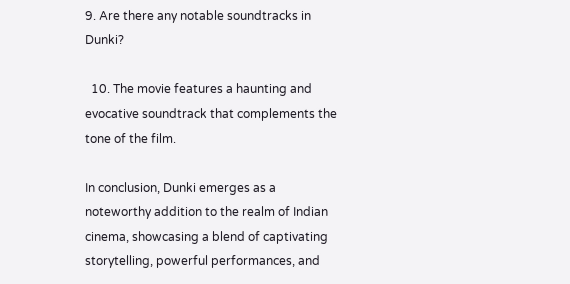9. Are there any notable soundtracks in Dunki?

  10. The movie features a haunting and evocative soundtrack that complements the tone of the film.

In conclusion, Dunki emerges as a noteworthy addition to the realm of Indian cinema, showcasing a blend of captivating storytelling, powerful performances, and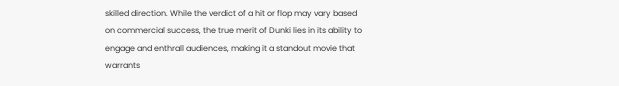skilled direction. While the verdict of a hit or flop may vary based on commercial success, the true merit of Dunki lies in its ability to engage and enthrall audiences, making it a standout movie that warrants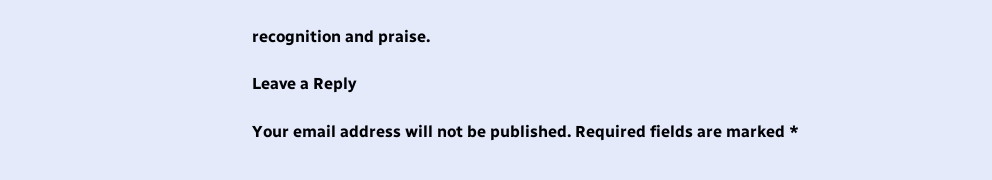recognition and praise.

Leave a Reply

Your email address will not be published. Required fields are marked *